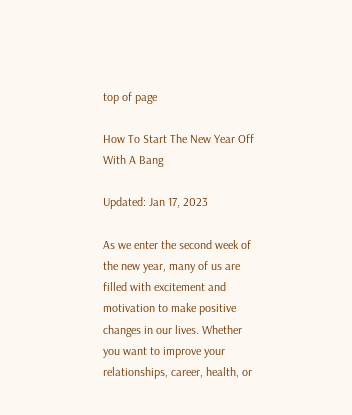top of page

How To Start The New Year Off With A Bang

Updated: Jan 17, 2023

As we enter the second week of the new year, many of us are filled with excitement and motivation to make positive changes in our lives. Whether you want to improve your relationships, career, health, or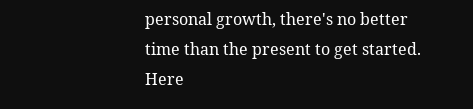personal growth, there's no better time than the present to get started. Here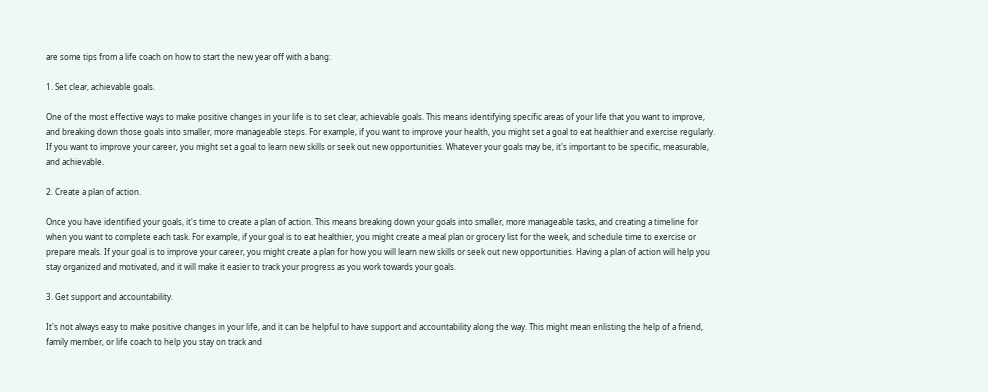are some tips from a life coach on how to start the new year off with a bang:

1. Set clear, achievable goals.

One of the most effective ways to make positive changes in your life is to set clear, achievable goals. This means identifying specific areas of your life that you want to improve, and breaking down those goals into smaller, more manageable steps. For example, if you want to improve your health, you might set a goal to eat healthier and exercise regularly. If you want to improve your career, you might set a goal to learn new skills or seek out new opportunities. Whatever your goals may be, it's important to be specific, measurable, and achievable.

2. Create a plan of action.

Once you have identified your goals, it's time to create a plan of action. This means breaking down your goals into smaller, more manageable tasks, and creating a timeline for when you want to complete each task. For example, if your goal is to eat healthier, you might create a meal plan or grocery list for the week, and schedule time to exercise or prepare meals. If your goal is to improve your career, you might create a plan for how you will learn new skills or seek out new opportunities. Having a plan of action will help you stay organized and motivated, and it will make it easier to track your progress as you work towards your goals.

3. Get support and accountability.

It's not always easy to make positive changes in your life, and it can be helpful to have support and accountability along the way. This might mean enlisting the help of a friend, family member, or life coach to help you stay on track and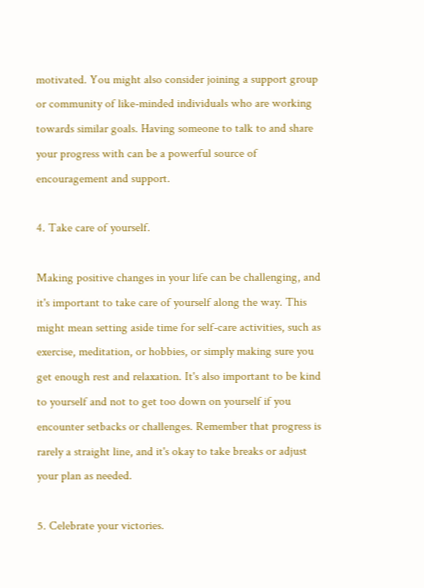motivated. You might also consider joining a support group or community of like-minded individuals who are working towards similar goals. Having someone to talk to and share your progress with can be a powerful source of encouragement and support.

4. Take care of yourself.

Making positive changes in your life can be challenging, and it's important to take care of yourself along the way. This might mean setting aside time for self-care activities, such as exercise, meditation, or hobbies, or simply making sure you get enough rest and relaxation. It's also important to be kind to yourself and not to get too down on yourself if you encounter setbacks or challenges. Remember that progress is rarely a straight line, and it's okay to take breaks or adjust your plan as needed.

5. Celebrate your victories.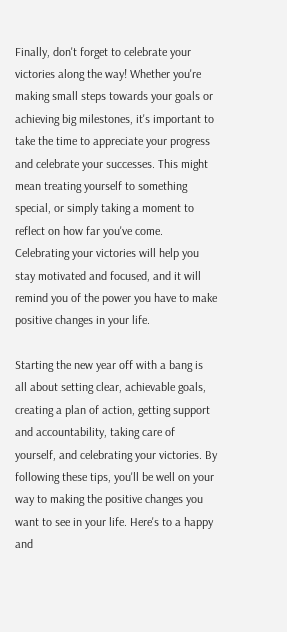Finally, don't forget to celebrate your victories along the way! Whether you're making small steps towards your goals or achieving big milestones, it's important to take the time to appreciate your progress and celebrate your successes. This might mean treating yourself to something special, or simply taking a moment to reflect on how far you've come. Celebrating your victories will help you stay motivated and focused, and it will remind you of the power you have to make positive changes in your life.

Starting the new year off with a bang is all about setting clear, achievable goals, creating a plan of action, getting support and accountability, taking care of yourself, and celebrating your victories. By following these tips, you'll be well on your way to making the positive changes you want to see in your life. Here's to a happy and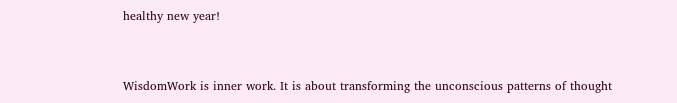healthy new year!


WisdomWork is inner work. It is about transforming the unconscious patterns of thought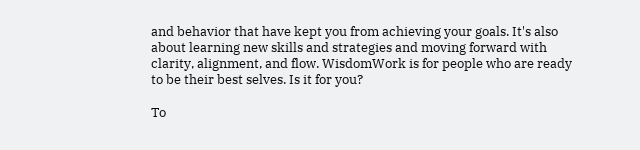and behavior that have kept you from achieving your goals. It's also about learning new skills and strategies and moving forward with clarity, alignment, and flow. WisdomWork is for people who are ready to be their best selves. Is it for you?

To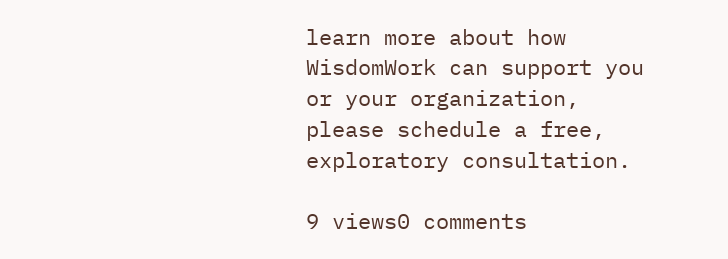learn more about how WisdomWork can support you or your organization, please schedule a free, exploratory consultation.

9 views0 comments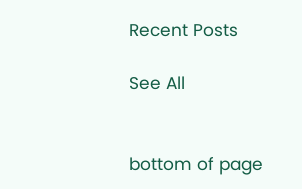Recent Posts

See All


bottom of page